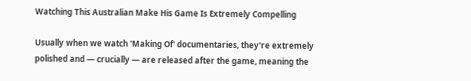Watching This Australian Make His Game Is Extremely Compelling

Usually when we watch 'Making Of' documentaries, they're extremely polished and — crucially — are released after the game, meaning the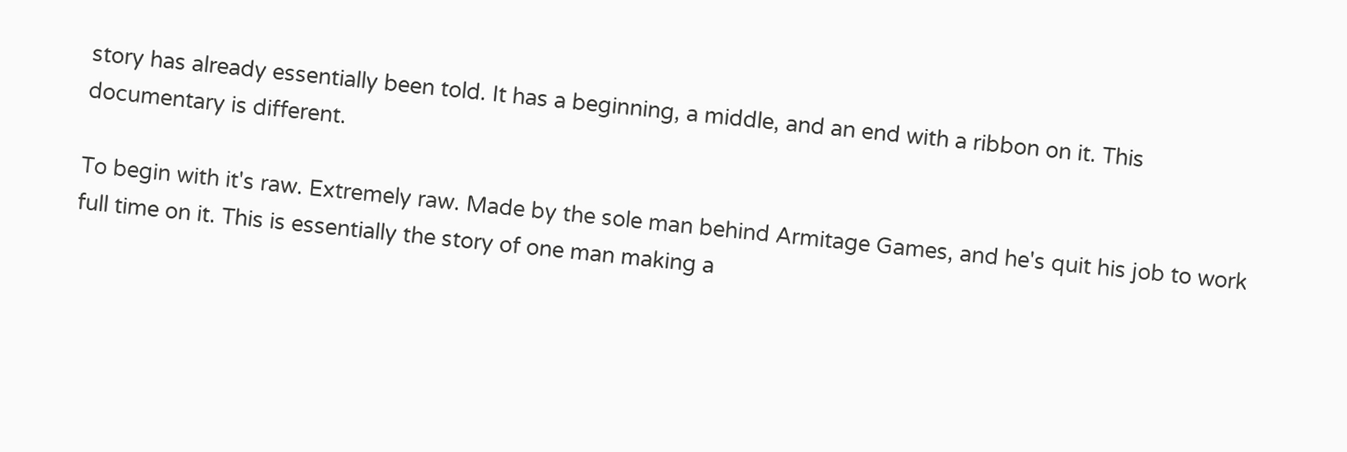story has already essentially been told. It has a beginning, a middle, and an end with a ribbon on it. This documentary is different.

To begin with it's raw. Extremely raw. Made by the sole man behind Armitage Games, and he's quit his job to work full time on it. This is essentially the story of one man making a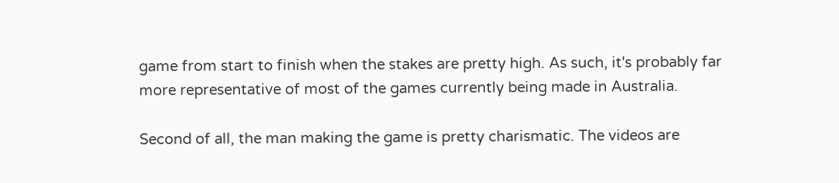game from start to finish when the stakes are pretty high. As such, it's probably far more representative of most of the games currently being made in Australia.

Second of all, the man making the game is pretty charismatic. The videos are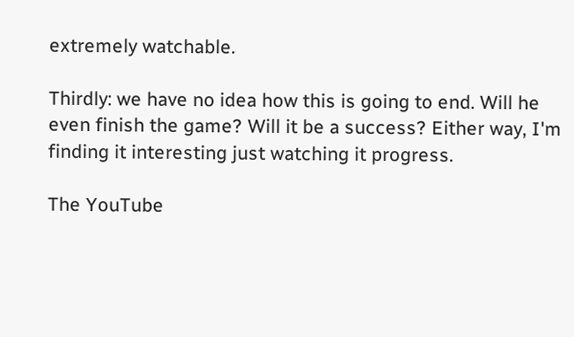extremely watchable.

Thirdly: we have no idea how this is going to end. Will he even finish the game? Will it be a success? Either way, I'm finding it interesting just watching it progress.

The YouTube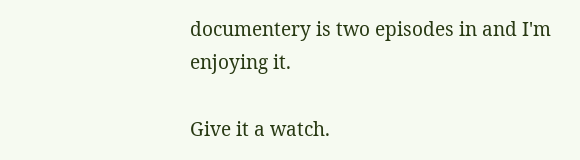documentery is two episodes in and I'm enjoying it.

Give it a watch.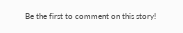Be the first to comment on this story!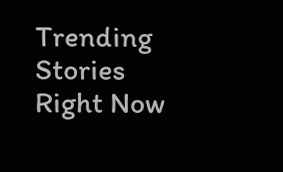Trending Stories Right Now